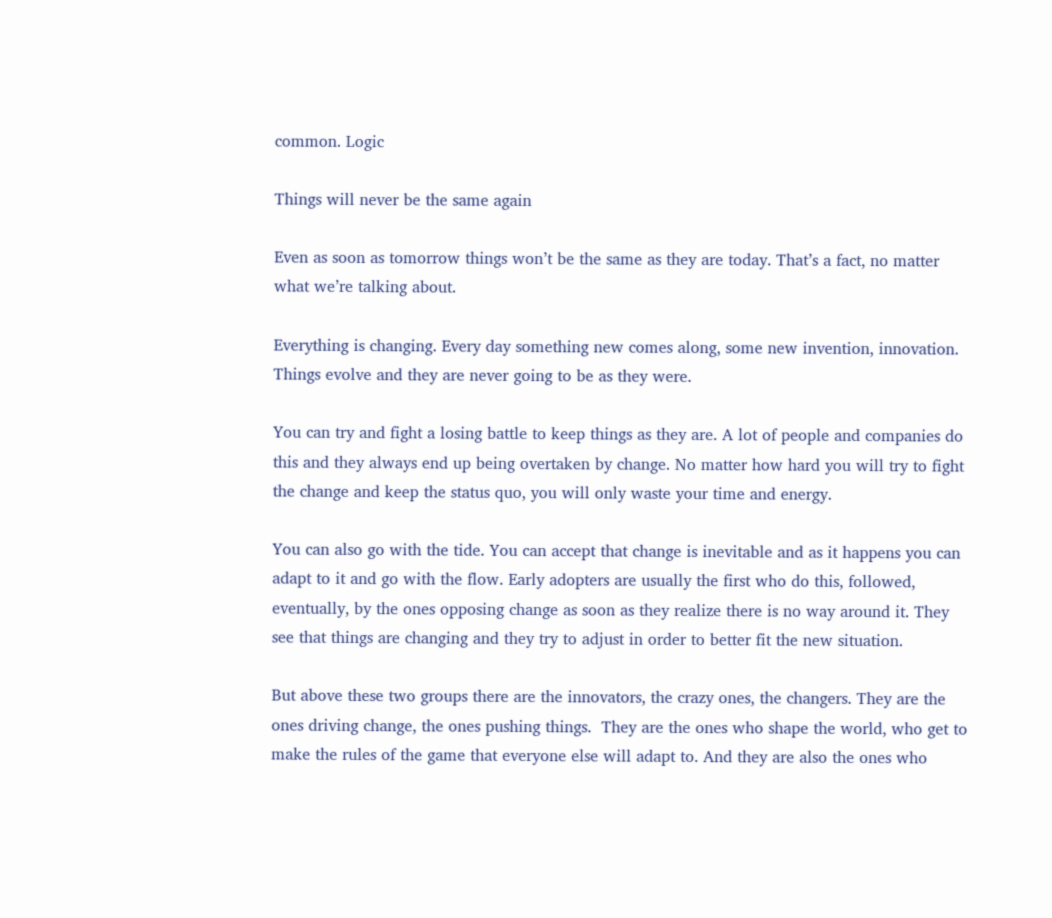common. Logic

Things will never be the same again

Even as soon as tomorrow things won’t be the same as they are today. That’s a fact, no matter what we’re talking about.

Everything is changing. Every day something new comes along, some new invention, innovation. Things evolve and they are never going to be as they were.

You can try and fight a losing battle to keep things as they are. A lot of people and companies do this and they always end up being overtaken by change. No matter how hard you will try to fight the change and keep the status quo, you will only waste your time and energy.

You can also go with the tide. You can accept that change is inevitable and as it happens you can adapt to it and go with the flow. Early adopters are usually the first who do this, followed, eventually, by the ones opposing change as soon as they realize there is no way around it. They see that things are changing and they try to adjust in order to better fit the new situation.

But above these two groups there are the innovators, the crazy ones, the changers. They are the ones driving change, the ones pushing things.  They are the ones who shape the world, who get to make the rules of the game that everyone else will adapt to. And they are also the ones who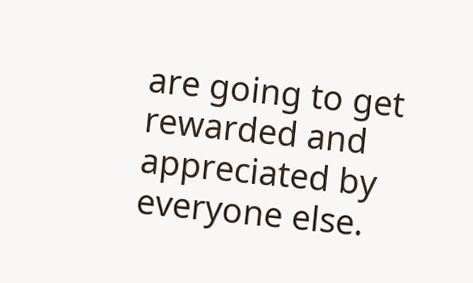are going to get rewarded and appreciated by everyone else.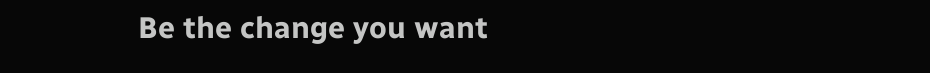Be the change you want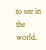to see in the world.